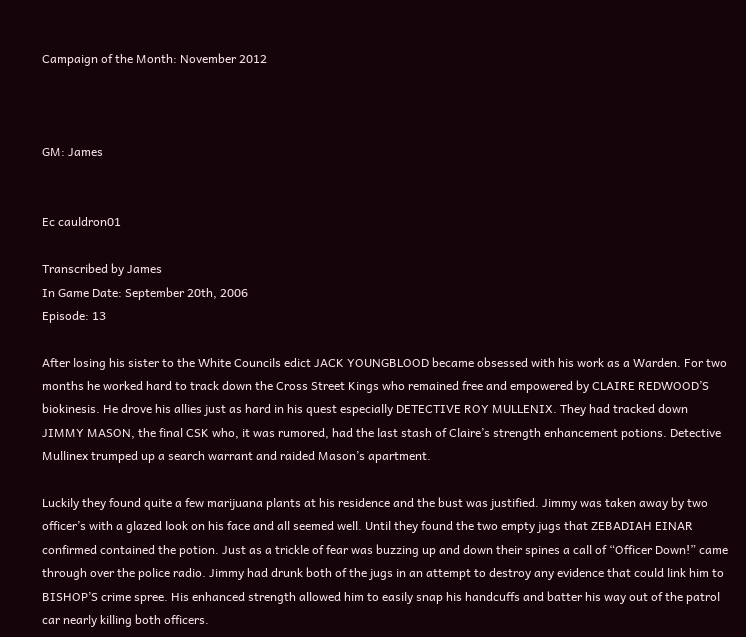Campaign of the Month: November 2012



GM: James


Ec cauldron01

Transcribed by James
In Game Date: September 20th, 2006
Episode: 13

After losing his sister to the White Councils edict JACK YOUNGBLOOD became obsessed with his work as a Warden. For two months he worked hard to track down the Cross Street Kings who remained free and empowered by CLAIRE REDWOOD’S biokinesis. He drove his allies just as hard in his quest especially DETECTIVE ROY MULLENIX. They had tracked down JIMMY MASON, the final CSK who, it was rumored, had the last stash of Claire’s strength enhancement potions. Detective Mullinex trumped up a search warrant and raided Mason’s apartment.

Luckily they found quite a few marijuana plants at his residence and the bust was justified. Jimmy was taken away by two officer’s with a glazed look on his face and all seemed well. Until they found the two empty jugs that ZEBADIAH EINAR confirmed contained the potion. Just as a trickle of fear was buzzing up and down their spines a call of “Officer Down!” came through over the police radio. Jimmy had drunk both of the jugs in an attempt to destroy any evidence that could link him to BISHOP’S crime spree. His enhanced strength allowed him to easily snap his handcuffs and batter his way out of the patrol car nearly killing both officers.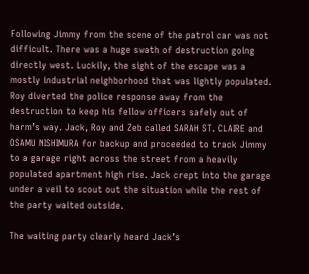Following Jimmy from the scene of the patrol car was not difficult. There was a huge swath of destruction going directly west. Luckily, the sight of the escape was a mostly industrial neighborhood that was lightly populated. Roy diverted the police response away from the destruction to keep his fellow officers safely out of harm’s way. Jack, Roy and Zeb called SARAH ST. CLAIRE and OSAMU NISHIMURA for backup and proceeded to track Jimmy to a garage right across the street from a heavily populated apartment high rise. Jack crept into the garage under a veil to scout out the situation while the rest of the party waited outside.

The waiting party clearly heard Jack’s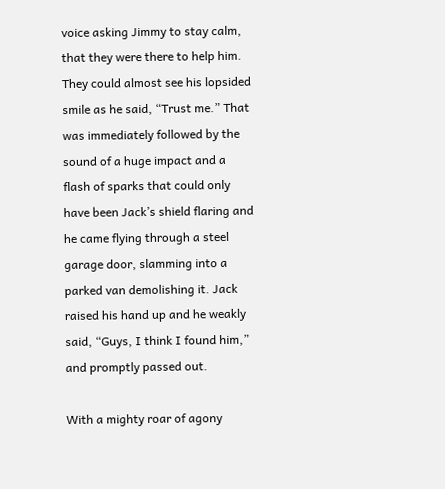voice asking Jimmy to stay calm, that they were there to help him. They could almost see his lopsided smile as he said, “Trust me.” That was immediately followed by the sound of a huge impact and a flash of sparks that could only have been Jack’s shield flaring and he came flying through a steel garage door, slamming into a parked van demolishing it. Jack raised his hand up and he weakly said, “Guys, I think I found him,” and promptly passed out.

With a mighty roar of agony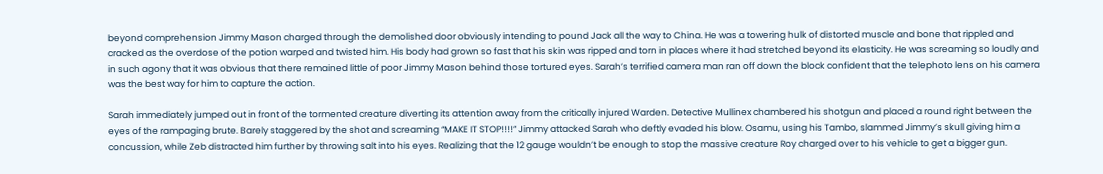beyond comprehension Jimmy Mason charged through the demolished door obviously intending to pound Jack all the way to China. He was a towering hulk of distorted muscle and bone that rippled and cracked as the overdose of the potion warped and twisted him. His body had grown so fast that his skin was ripped and torn in places where it had stretched beyond its elasticity. He was screaming so loudly and in such agony that it was obvious that there remained little of poor Jimmy Mason behind those tortured eyes. Sarah’s terrified camera man ran off down the block confident that the telephoto lens on his camera was the best way for him to capture the action.

Sarah immediately jumped out in front of the tormented creature diverting its attention away from the critically injured Warden. Detective Mullinex chambered his shotgun and placed a round right between the eyes of the rampaging brute. Barely staggered by the shot and screaming “MAKE IT STOP!!!!” Jimmy attacked Sarah who deftly evaded his blow. Osamu, using his Tambo, slammed Jimmy’s skull giving him a concussion, while Zeb distracted him further by throwing salt into his eyes. Realizing that the 12 gauge wouldn’t be enough to stop the massive creature Roy charged over to his vehicle to get a bigger gun.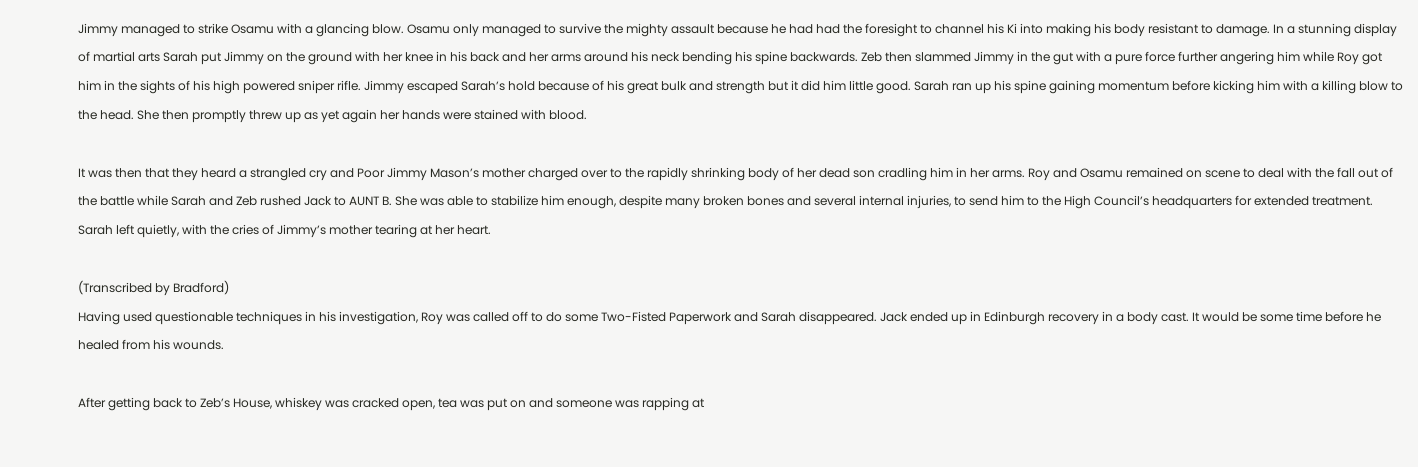Jimmy managed to strike Osamu with a glancing blow. Osamu only managed to survive the mighty assault because he had had the foresight to channel his Ki into making his body resistant to damage. In a stunning display of martial arts Sarah put Jimmy on the ground with her knee in his back and her arms around his neck bending his spine backwards. Zeb then slammed Jimmy in the gut with a pure force further angering him while Roy got him in the sights of his high powered sniper rifle. Jimmy escaped Sarah’s hold because of his great bulk and strength but it did him little good. Sarah ran up his spine gaining momentum before kicking him with a killing blow to the head. She then promptly threw up as yet again her hands were stained with blood.

It was then that they heard a strangled cry and Poor Jimmy Mason’s mother charged over to the rapidly shrinking body of her dead son cradling him in her arms. Roy and Osamu remained on scene to deal with the fall out of the battle while Sarah and Zeb rushed Jack to AUNT B. She was able to stabilize him enough, despite many broken bones and several internal injuries, to send him to the High Council’s headquarters for extended treatment. Sarah left quietly, with the cries of Jimmy’s mother tearing at her heart.

(Transcribed by Bradford)
Having used questionable techniques in his investigation, Roy was called off to do some Two-Fisted Paperwork and Sarah disappeared. Jack ended up in Edinburgh recovery in a body cast. It would be some time before he healed from his wounds.

After getting back to Zeb’s House, whiskey was cracked open, tea was put on and someone was rapping at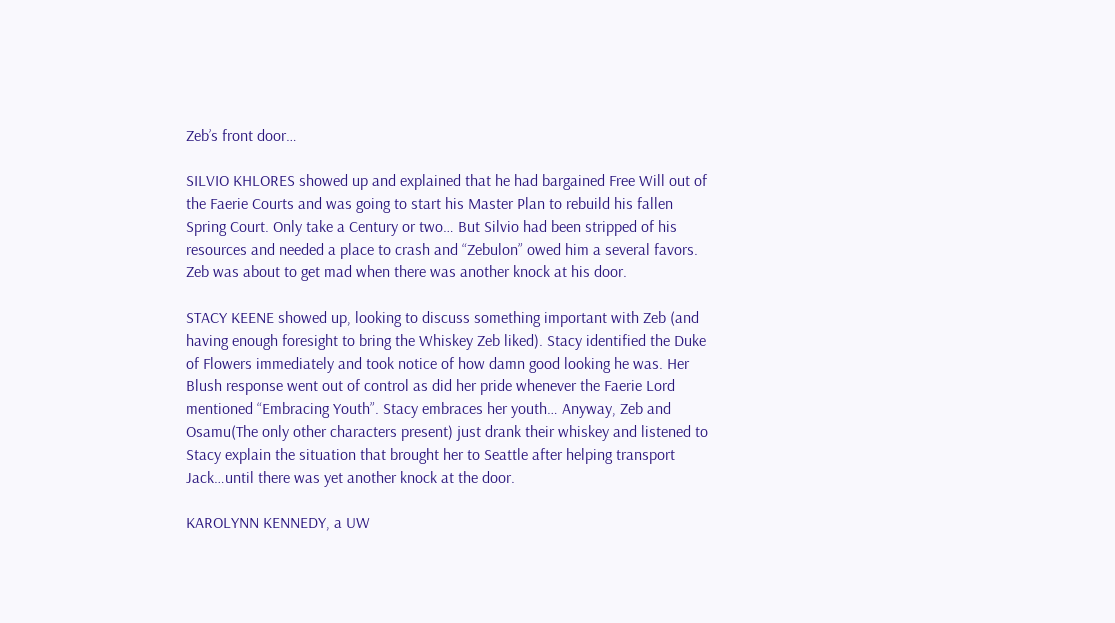Zeb’s front door…

SILVIO KHLORES showed up and explained that he had bargained Free Will out of the Faerie Courts and was going to start his Master Plan to rebuild his fallen Spring Court. Only take a Century or two… But Silvio had been stripped of his resources and needed a place to crash and “Zebulon” owed him a several favors. Zeb was about to get mad when there was another knock at his door.

STACY KEENE showed up, looking to discuss something important with Zeb (and having enough foresight to bring the Whiskey Zeb liked). Stacy identified the Duke of Flowers immediately and took notice of how damn good looking he was. Her Blush response went out of control as did her pride whenever the Faerie Lord mentioned “Embracing Youth”. Stacy embraces her youth… Anyway, Zeb and Osamu(The only other characters present) just drank their whiskey and listened to Stacy explain the situation that brought her to Seattle after helping transport Jack…until there was yet another knock at the door.

KAROLYNN KENNEDY, a UW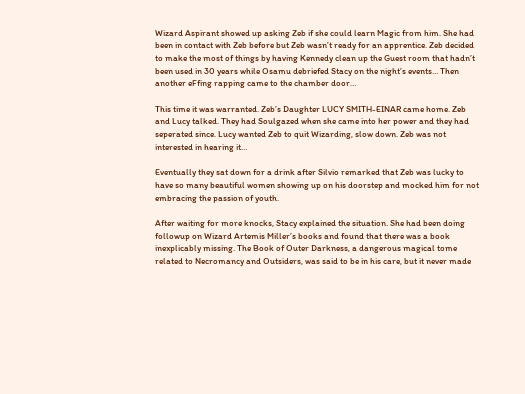Wizard Aspirant showed up asking Zeb if she could learn Magic from him. She had been in contact with Zeb before but Zeb wasn’t ready for an apprentice. Zeb decided to make the most of things by having Kennedy clean up the Guest room that hadn’t been used in 30 years while Osamu debriefed Stacy on the night’s events… Then another eFfing rapping came to the chamber door…

This time it was warranted. Zeb’s Daughter LUCY SMITH-EINAR came home. Zeb and Lucy talked. They had Soulgazed when she came into her power and they had seperated since. Lucy wanted Zeb to quit Wizarding, slow down. Zeb was not interested in hearing it…

Eventually they sat down for a drink after Silvio remarked that Zeb was lucky to have so many beautiful women showing up on his doorstep and mocked him for not embracing the passion of youth.

After waiting for more knocks, Stacy explained the situation. She had been doing followup on Wizard Artemis Miller’s books and found that there was a book inexplicably missing. The Book of Outer Darkness, a dangerous magical tome related to Necromancy and Outsiders, was said to be in his care, but it never made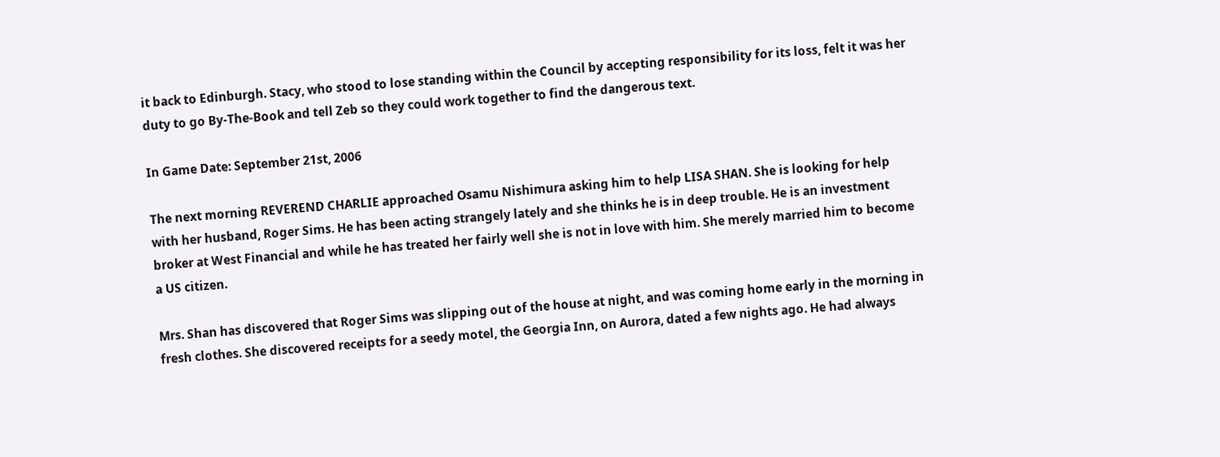it back to Edinburgh. Stacy, who stood to lose standing within the Council by accepting responsibility for its loss, felt it was her duty to go By-The-Book and tell Zeb so they could work together to find the dangerous text.

In Game Date: September 21st, 2006

The next morning REVEREND CHARLIE approached Osamu Nishimura asking him to help LISA SHAN. She is looking for help with her husband, Roger Sims. He has been acting strangely lately and she thinks he is in deep trouble. He is an investment broker at West Financial and while he has treated her fairly well she is not in love with him. She merely married him to become a US citizen.

Mrs. Shan has discovered that Roger Sims was slipping out of the house at night, and was coming home early in the morning in fresh clothes. She discovered receipts for a seedy motel, the Georgia Inn, on Aurora, dated a few nights ago. He had always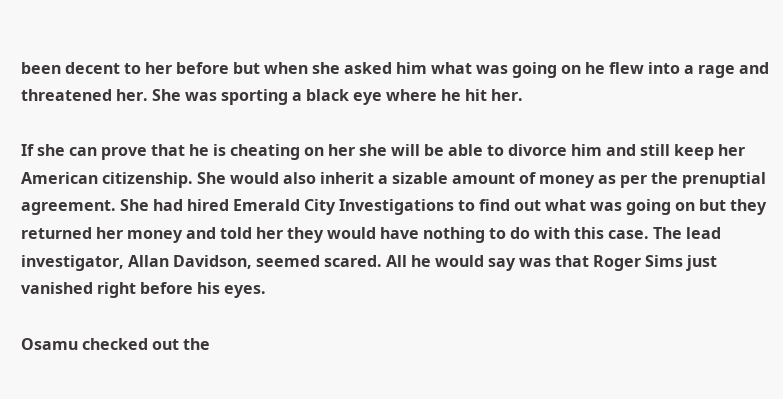been decent to her before but when she asked him what was going on he flew into a rage and threatened her. She was sporting a black eye where he hit her.

If she can prove that he is cheating on her she will be able to divorce him and still keep her American citizenship. She would also inherit a sizable amount of money as per the prenuptial agreement. She had hired Emerald City Investigations to find out what was going on but they returned her money and told her they would have nothing to do with this case. The lead investigator, Allan Davidson, seemed scared. All he would say was that Roger Sims just vanished right before his eyes.

Osamu checked out the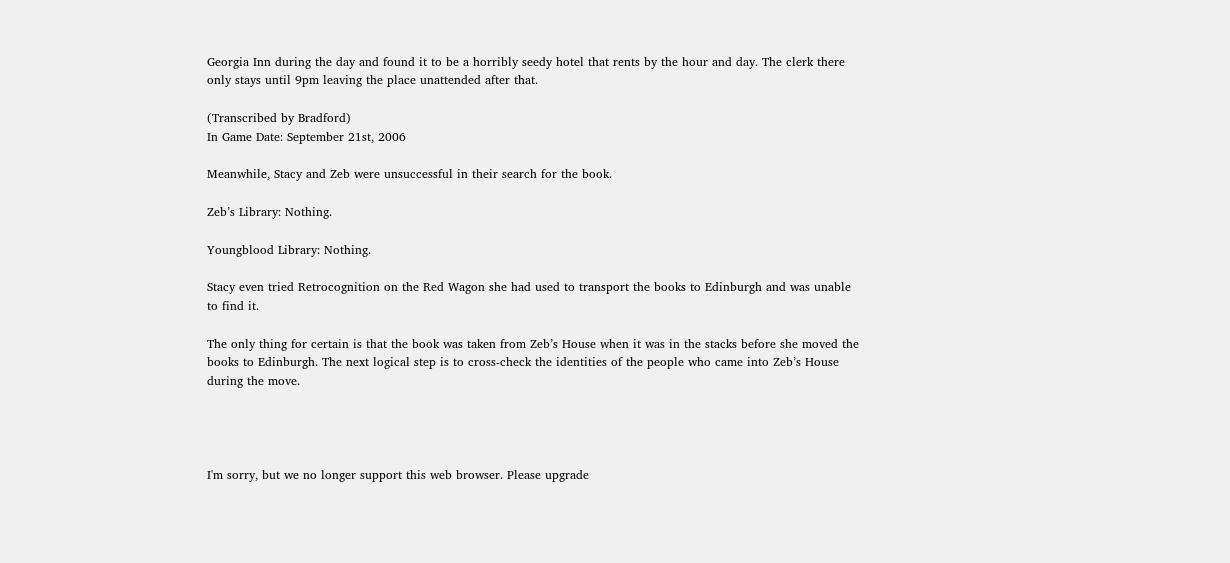Georgia Inn during the day and found it to be a horribly seedy hotel that rents by the hour and day. The clerk there only stays until 9pm leaving the place unattended after that.

(Transcribed by Bradford)
In Game Date: September 21st, 2006

Meanwhile, Stacy and Zeb were unsuccessful in their search for the book.

Zeb’s Library: Nothing.

Youngblood Library: Nothing.

Stacy even tried Retrocognition on the Red Wagon she had used to transport the books to Edinburgh and was unable to find it.

The only thing for certain is that the book was taken from Zeb’s House when it was in the stacks before she moved the books to Edinburgh. The next logical step is to cross-check the identities of the people who came into Zeb’s House during the move.




I'm sorry, but we no longer support this web browser. Please upgrade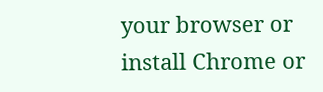your browser or install Chrome or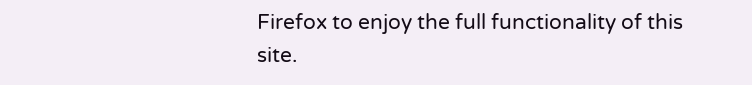Firefox to enjoy the full functionality of this site.